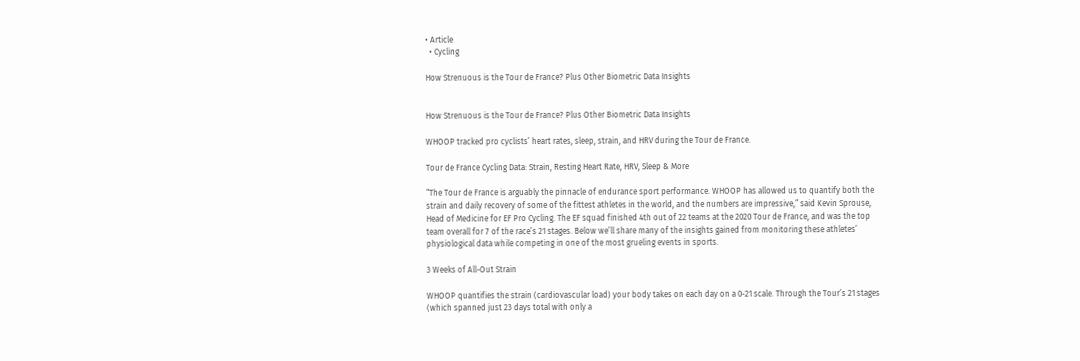• Article
  • Cycling

How Strenuous is the Tour de France? Plus Other Biometric Data Insights


How Strenuous is the Tour de France? Plus Other Biometric Data Insights

WHOOP tracked pro cyclists’ heart rates, sleep, strain, and HRV during the Tour de France.

Tour de France Cycling Data: Strain, Resting Heart Rate, HRV, Sleep & More

“The Tour de France is arguably the pinnacle of endurance sport performance. WHOOP has allowed us to quantify both the strain and daily recovery of some of the fittest athletes in the world, and the numbers are impressive,” said Kevin Sprouse, Head of Medicine for EF Pro Cycling. The EF squad finished 4th out of 22 teams at the 2020 Tour de France, and was the top team overall for 7 of the race’s 21 stages. Below we’ll share many of the insights gained from monitoring these athletes’ physiological data while competing in one of the most grueling events in sports.

3 Weeks of All-Out Strain

WHOOP quantifies the strain (cardiovascular load) your body takes on each day on a 0-21 scale. Through the Tour’s 21 stages (which spanned just 23 days total with only a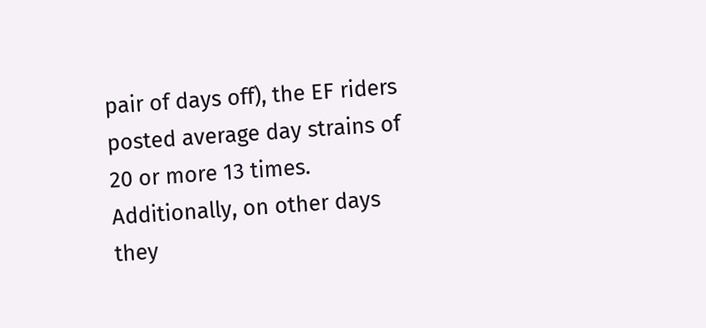pair of days off), the EF riders posted average day strains of 20 or more 13 times. Additionally, on other days they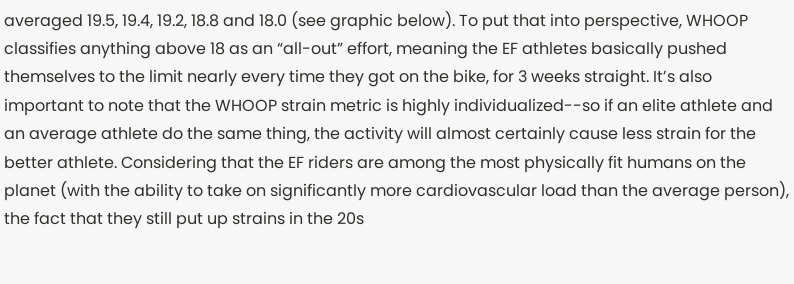averaged 19.5, 19.4, 19.2, 18.8 and 18.0 (see graphic below). To put that into perspective, WHOOP classifies anything above 18 as an “all-out” effort, meaning the EF athletes basically pushed themselves to the limit nearly every time they got on the bike, for 3 weeks straight. It’s also important to note that the WHOOP strain metric is highly individualized--so if an elite athlete and an average athlete do the same thing, the activity will almost certainly cause less strain for the better athlete. Considering that the EF riders are among the most physically fit humans on the planet (with the ability to take on significantly more cardiovascular load than the average person), the fact that they still put up strains in the 20s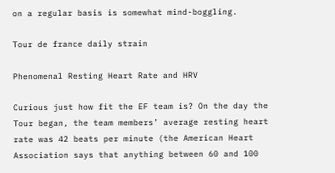on a regular basis is somewhat mind-boggling.

Tour de france daily strain

Phenomenal Resting Heart Rate and HRV

Curious just how fit the EF team is? On the day the Tour began, the team members’ average resting heart rate was 42 beats per minute (the American Heart Association says that anything between 60 and 100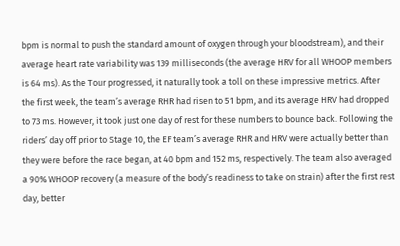bpm is normal to push the standard amount of oxygen through your bloodstream), and their average heart rate variability was 139 milliseconds (the average HRV for all WHOOP members is 64 ms). As the Tour progressed, it naturally took a toll on these impressive metrics. After the first week, the team’s average RHR had risen to 51 bpm, and its average HRV had dropped to 73 ms. However, it took just one day of rest for these numbers to bounce back. Following the riders’ day off prior to Stage 10, the EF team’s average RHR and HRV were actually better than they were before the race began, at 40 bpm and 152 ms, respectively. The team also averaged a 90% WHOOP recovery (a measure of the body’s readiness to take on strain) after the first rest day, better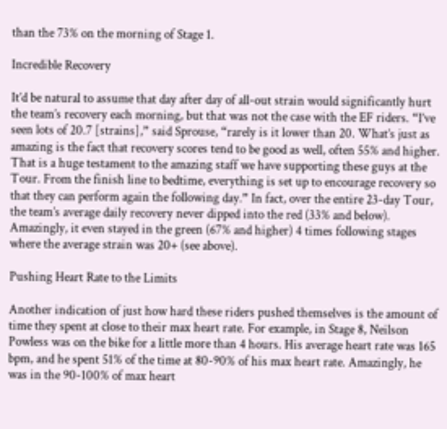than the 73% on the morning of Stage 1.

Incredible Recovery

It’d be natural to assume that day after day of all-out strain would significantly hurt the team’s recovery each morning, but that was not the case with the EF riders. “I’ve seen lots of 20.7 [strains],” said Sprouse, “rarely is it lower than 20. What’s just as amazing is the fact that recovery scores tend to be good as well, often 55% and higher. That is a huge testament to the amazing staff we have supporting these guys at the Tour. From the finish line to bedtime, everything is set up to encourage recovery so that they can perform again the following day.” In fact, over the entire 23-day Tour, the team’s average daily recovery never dipped into the red (33% and below). Amazingly, it even stayed in the green (67% and higher) 4 times following stages where the average strain was 20+ (see above).

Pushing Heart Rate to the Limits

Another indication of just how hard these riders pushed themselves is the amount of time they spent at close to their max heart rate. For example, in Stage 8, Neilson Powless was on the bike for a little more than 4 hours. His average heart rate was 165 bpm, and he spent 51% of the time at 80-90% of his max heart rate. Amazingly, he was in the 90-100% of max heart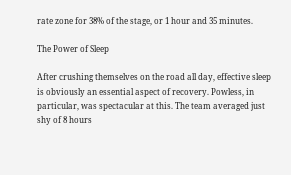rate zone for 38% of the stage, or 1 hour and 35 minutes.

The Power of Sleep

After crushing themselves on the road all day, effective sleep is obviously an essential aspect of recovery. Powless, in particular, was spectacular at this. The team averaged just shy of 8 hours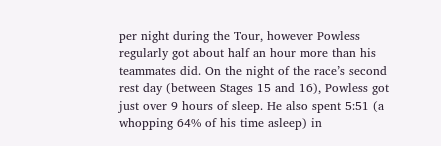per night during the Tour, however Powless regularly got about half an hour more than his teammates did. On the night of the race’s second rest day (between Stages 15 and 16), Powless got just over 9 hours of sleep. He also spent 5:51 (a whopping 64% of his time asleep) in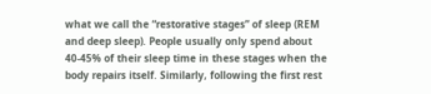what we call the “restorative stages” of sleep (REM and deep sleep). People usually only spend about 40-45% of their sleep time in these stages when the body repairs itself. Similarly, following the first rest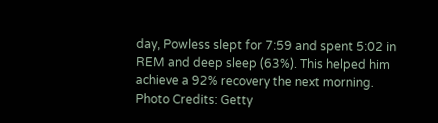day, Powless slept for 7:59 and spent 5:02 in REM and deep sleep (63%). This helped him achieve a 92% recovery the next morning.   Photo Credits: Getty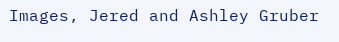Images, Jered and Ashley Gruber